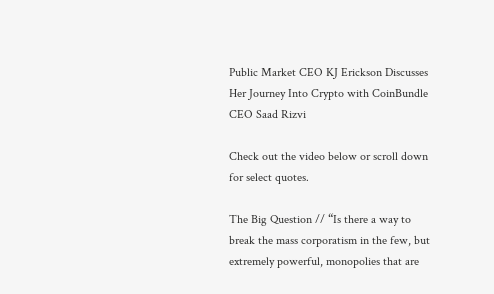Public Market CEO KJ Erickson Discusses Her Journey Into Crypto with CoinBundle CEO Saad Rizvi

Check out the video below or scroll down for select quotes.

The Big Question // “Is there a way to break the mass corporatism in the few, but extremely powerful, monopolies that are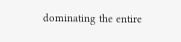dominating the entire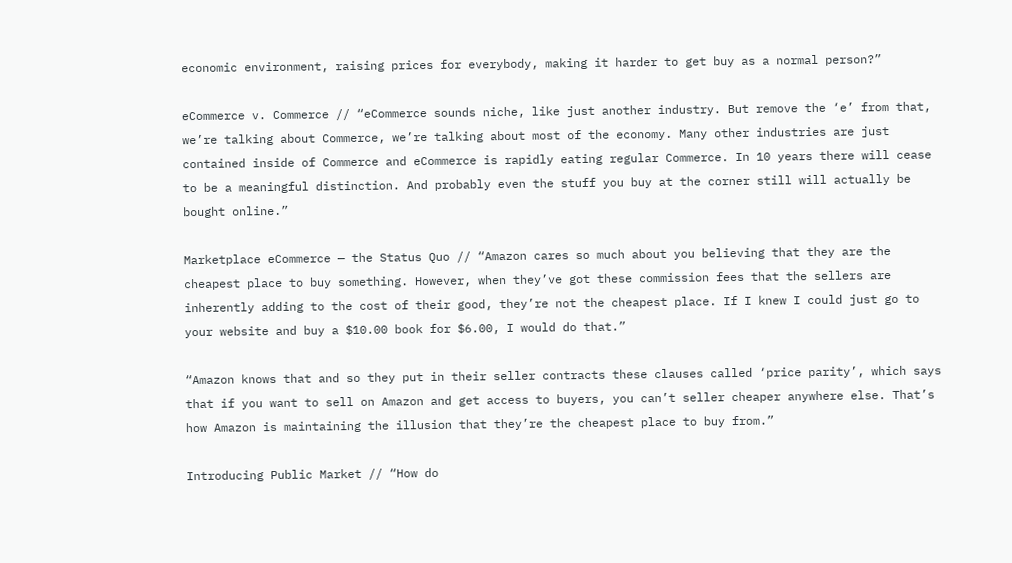economic environment, raising prices for everybody, making it harder to get buy as a normal person?”

eCommerce v. Commerce // “eCommerce sounds niche, like just another industry. But remove the ‘e’ from that, we’re talking about Commerce, we’re talking about most of the economy. Many other industries are just contained inside of Commerce and eCommerce is rapidly eating regular Commerce. In 10 years there will cease to be a meaningful distinction. And probably even the stuff you buy at the corner still will actually be bought online.”

Marketplace eCommerce — the Status Quo // “Amazon cares so much about you believing that they are the cheapest place to buy something. However, when they’ve got these commission fees that the sellers are inherently adding to the cost of their good, they’re not the cheapest place. If I knew I could just go to your website and buy a $10.00 book for $6.00, I would do that.”

“Amazon knows that and so they put in their seller contracts these clauses called ‘price parity’, which says that if you want to sell on Amazon and get access to buyers, you can’t seller cheaper anywhere else. That’s how Amazon is maintaining the illusion that they’re the cheapest place to buy from.”

Introducing Public Market // “How do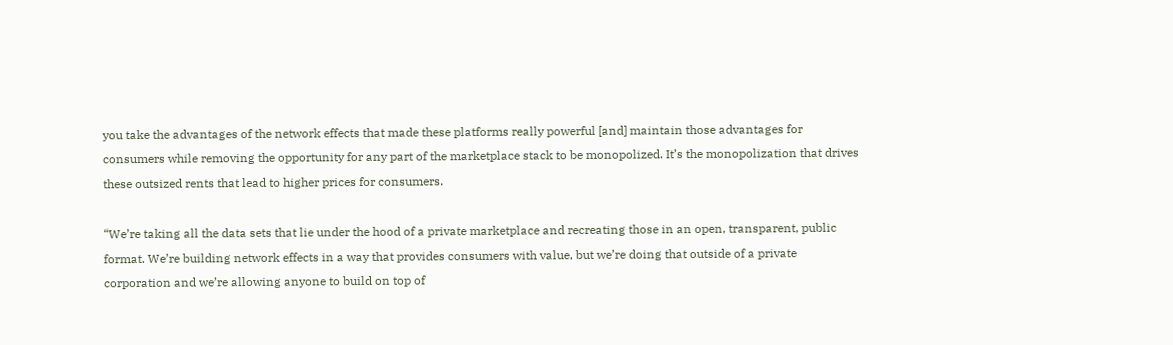you take the advantages of the network effects that made these platforms really powerful [and] maintain those advantages for consumers while removing the opportunity for any part of the marketplace stack to be monopolized. It’s the monopolization that drives these outsized rents that lead to higher prices for consumers.

“We’re taking all the data sets that lie under the hood of a private marketplace and recreating those in an open, transparent, public format. We’re building network effects in a way that provides consumers with value, but we’re doing that outside of a private corporation and we’re allowing anyone to build on top of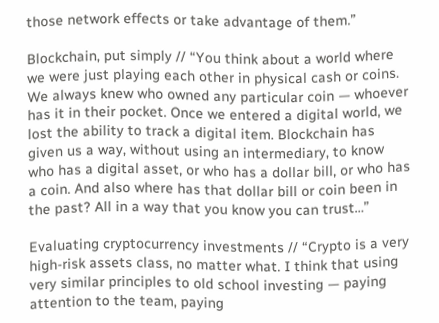those network effects or take advantage of them.”

Blockchain, put simply // “You think about a world where we were just playing each other in physical cash or coins. We always knew who owned any particular coin — whoever has it in their pocket. Once we entered a digital world, we lost the ability to track a digital item. Blockchain has given us a way, without using an intermediary, to know who has a digital asset, or who has a dollar bill, or who has a coin. And also where has that dollar bill or coin been in the past? All in a way that you know you can trust…”

Evaluating cryptocurrency investments // “Crypto is a very high-risk assets class, no matter what. I think that using very similar principles to old school investing — paying attention to the team, paying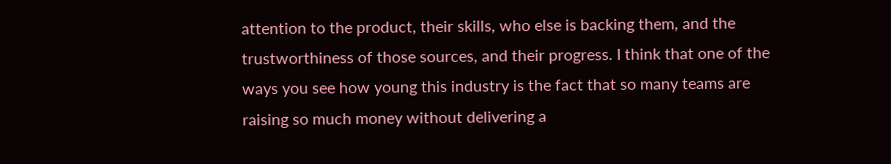attention to the product, their skills, who else is backing them, and the trustworthiness of those sources, and their progress. I think that one of the ways you see how young this industry is the fact that so many teams are raising so much money without delivering a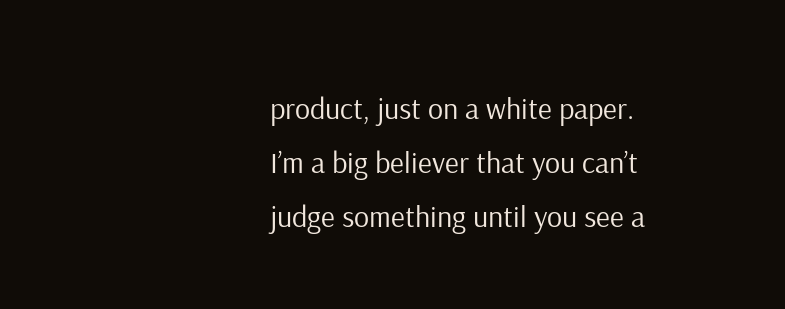product, just on a white paper. I’m a big believer that you can’t judge something until you see a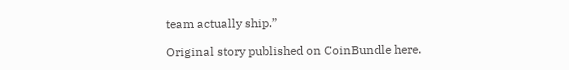team actually ship.”

Original story published on CoinBundle here.